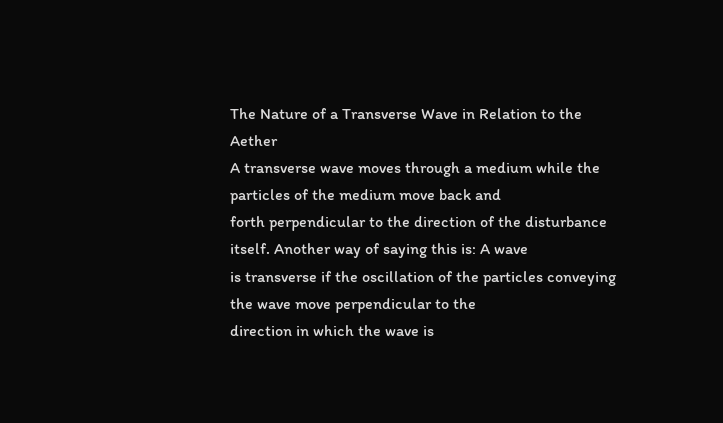The Nature of a Transverse Wave in Relation to the Aether
A transverse wave moves through a medium while the particles of the medium move back and
forth perpendicular to the direction of the disturbance itself. Another way of saying this is: A wave
is transverse if the oscillation of the particles conveying the wave move perpendicular to the
direction in which the wave is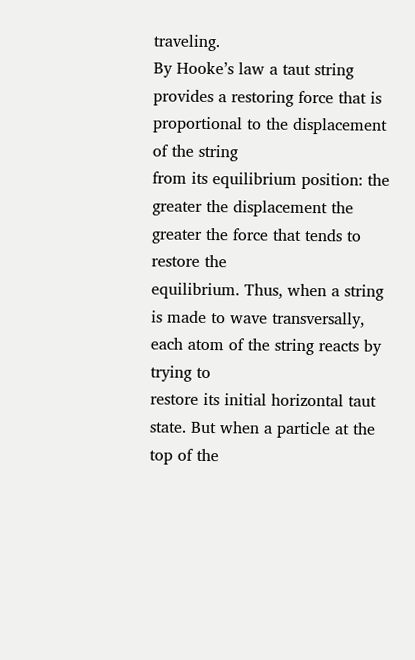traveling.
By Hooke’s law a taut string provides a restoring force that is proportional to the displacement of the string
from its equilibrium position: the greater the displacement the greater the force that tends to restore the
equilibrium. Thus, when a string is made to wave transversally, each atom of the string reacts by trying to
restore its initial horizontal taut state. But when a particle at the top of the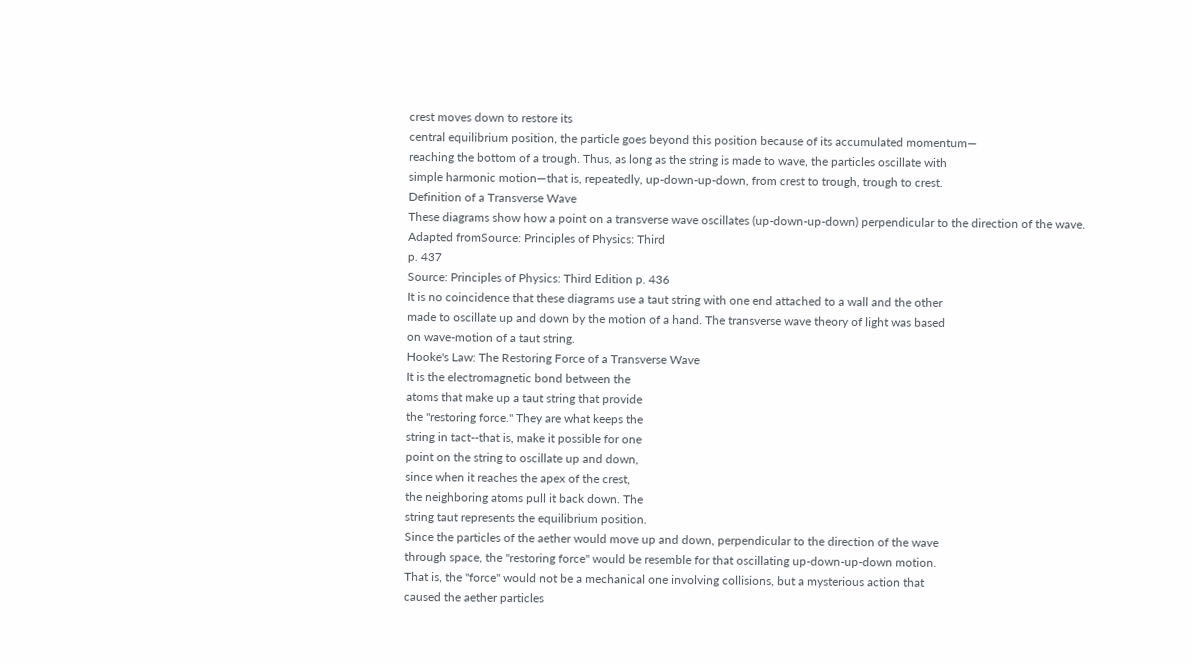crest moves down to restore its
central equilibrium position, the particle goes beyond this position because of its accumulated momentum—
reaching the bottom of a trough. Thus, as long as the string is made to wave, the particles oscillate with
simple harmonic motion—that is, repeatedly, up-down-up-down, from crest to trough, trough to crest.
Definition of a Transverse Wave
These diagrams show how a point on a transverse wave oscillates (up-down-up-down) perpendicular to the direction of the wave.
Adapted fromSource: Principles of Physics: Third
p. 437
Source: Principles of Physics: Third Edition p. 436
It is no coincidence that these diagrams use a taut string with one end attached to a wall and the other
made to oscillate up and down by the motion of a hand. The transverse wave theory of light was based
on wave-motion of a taut string.
Hooke's Law: The Restoring Force of a Transverse Wave
It is the electromagnetic bond between the
atoms that make up a taut string that provide
the "restoring force." They are what keeps the
string in tact--that is, make it possible for one
point on the string to oscillate up and down,
since when it reaches the apex of the crest,
the neighboring atoms pull it back down. The
string taut represents the equilibrium position.
Since the particles of the aether would move up and down, perpendicular to the direction of the wave
through space, the "restoring force" would be resemble for that oscillating up-down-up-down motion.
That is, the "force" would not be a mechanical one involving collisions, but a mysterious action that
caused the aether particles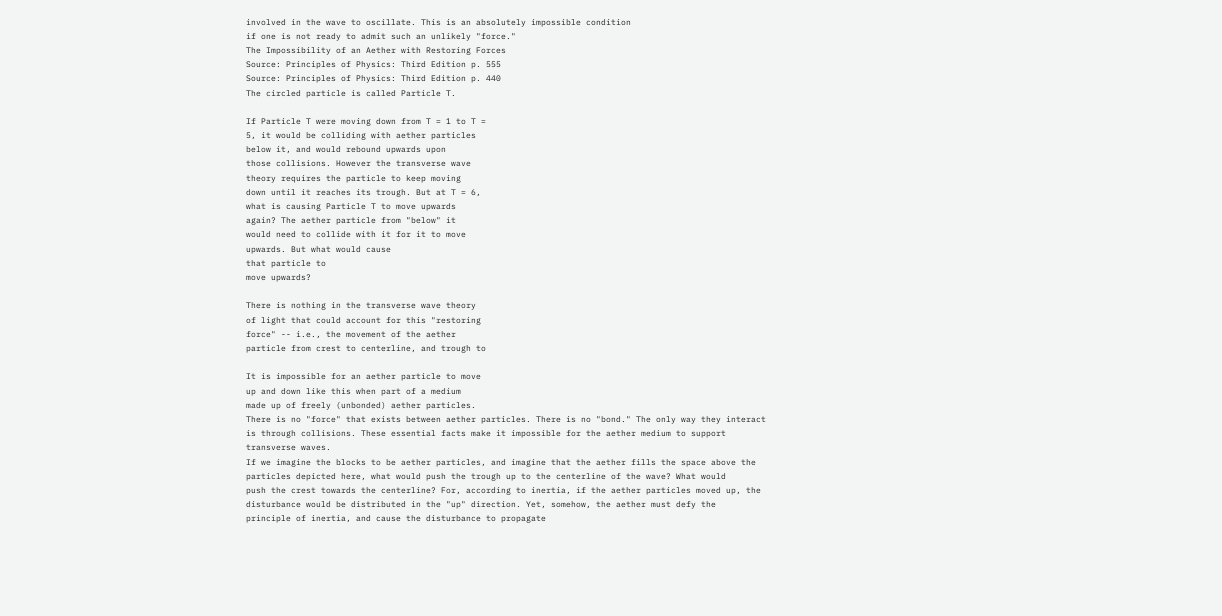involved in the wave to oscillate. This is an absolutely impossible condition
if one is not ready to admit such an unlikely "force."
The Impossibility of an Aether with Restoring Forces
Source: Principles of Physics: Third Edition p. 555
Source: Principles of Physics: Third Edition p. 440
The circled particle is called Particle T.

If Particle T were moving down from T = 1 to T =
5, it would be colliding with aether particles
below it, and would rebound upwards upon
those collisions. However the transverse wave
theory requires the particle to keep moving
down until it reaches its trough. But at T = 6,
what is causing Particle T to move upwards
again? The aether particle from "below" it
would need to collide with it for it to move
upwards. But what would cause
that particle to
move upwards?

There is nothing in the transverse wave theory
of light that could account for this "restoring
force" -- i.e., the movement of the aether
particle from crest to centerline, and trough to

It is impossible for an aether particle to move
up and down like this when part of a medium
made up of freely (unbonded) aether particles.
There is no "force" that exists between aether particles. There is no "bond." The only way they interact
is through collisions. These essential facts make it impossible for the aether medium to support
transverse waves.
If we imagine the blocks to be aether particles, and imagine that the aether fills the space above the
particles depicted here, what would push the trough up to the centerline of the wave? What would
push the crest towards the centerline? For, according to inertia, if the aether particles moved up, the
disturbance would be distributed in the "up" direction. Yet, somehow, the aether must defy the
principle of inertia, and cause the disturbance to propagate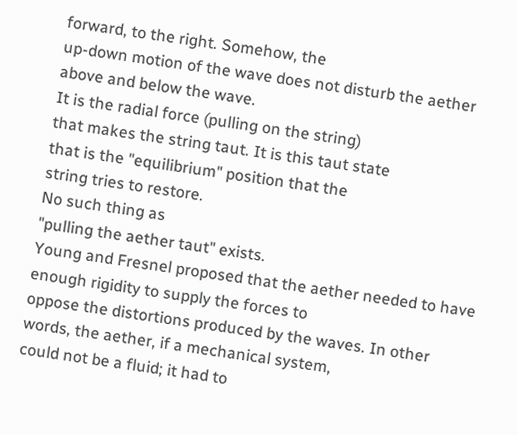forward, to the right. Somehow, the
up-down motion of the wave does not disturb the aether above and below the wave.
It is the radial force (pulling on the string)
that makes the string taut. It is this taut state
that is the "equilibrium" position that the
string tries to restore.
No such thing as
"pulling the aether taut" exists.
Young and Fresnel proposed that the aether needed to have enough rigidity to supply the forces to
oppose the distortions produced by the waves. In other words, the aether, if a mechanical system,
could not be a fluid; it had to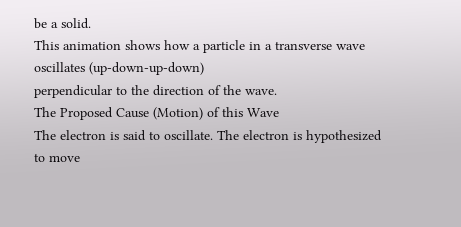be a solid.
This animation shows how a particle in a transverse wave oscillates (up-down-up-down)
perpendicular to the direction of the wave.
The Proposed Cause (Motion) of this Wave
The electron is said to oscillate. The electron is hypothesized to move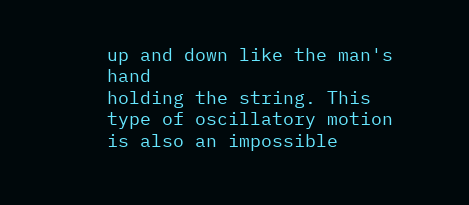up and down like the man's hand
holding the string. This type of oscillatory motion is also an impossible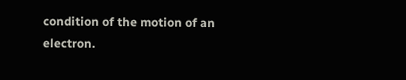condition of the motion of an electron.